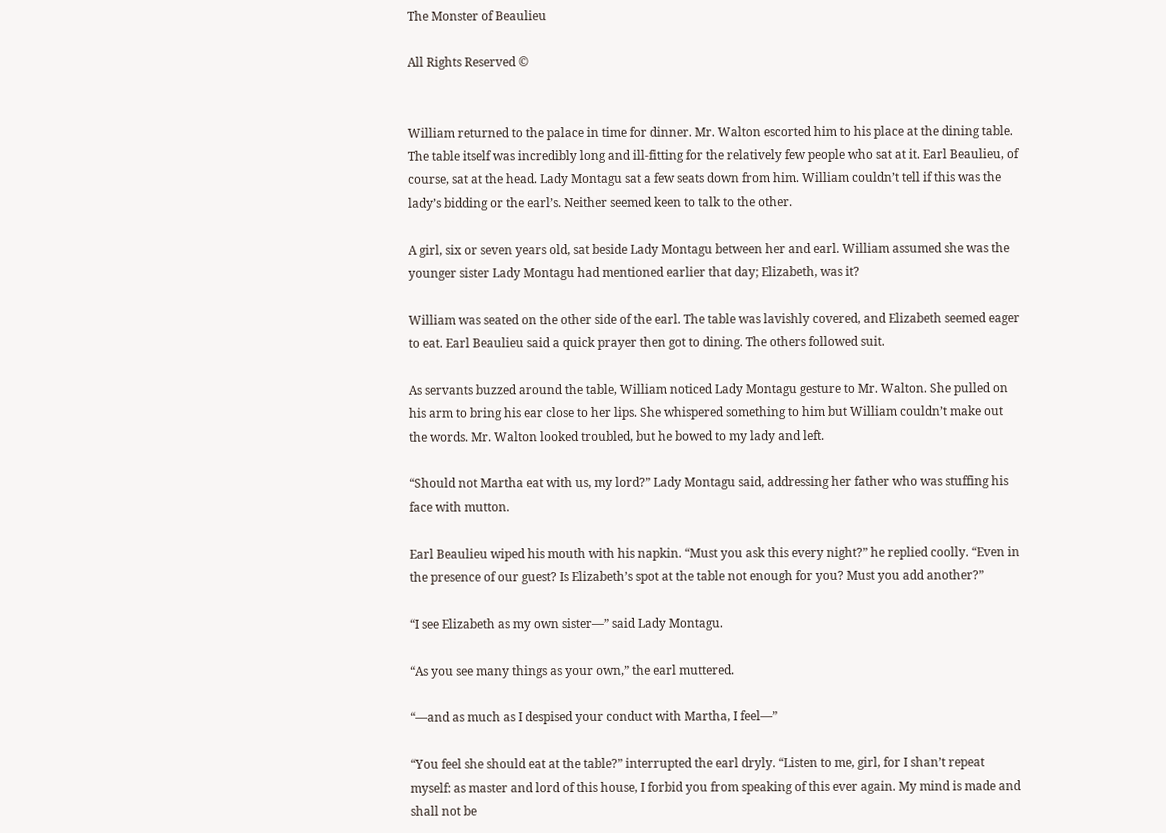The Monster of Beaulieu

All Rights Reserved ©


William returned to the palace in time for dinner. Mr. Walton escorted him to his place at the dining table. The table itself was incredibly long and ill-fitting for the relatively few people who sat at it. Earl Beaulieu, of course, sat at the head. Lady Montagu sat a few seats down from him. William couldn’t tell if this was the lady’s bidding or the earl’s. Neither seemed keen to talk to the other.

A girl, six or seven years old, sat beside Lady Montagu between her and earl. William assumed she was the younger sister Lady Montagu had mentioned earlier that day; Elizabeth, was it?

William was seated on the other side of the earl. The table was lavishly covered, and Elizabeth seemed eager to eat. Earl Beaulieu said a quick prayer then got to dining. The others followed suit.

As servants buzzed around the table, William noticed Lady Montagu gesture to Mr. Walton. She pulled on his arm to bring his ear close to her lips. She whispered something to him but William couldn’t make out the words. Mr. Walton looked troubled, but he bowed to my lady and left.

“Should not Martha eat with us, my lord?” Lady Montagu said, addressing her father who was stuffing his face with mutton.

Earl Beaulieu wiped his mouth with his napkin. “Must you ask this every night?” he replied coolly. “Even in the presence of our guest? Is Elizabeth’s spot at the table not enough for you? Must you add another?”

“I see Elizabeth as my own sister—” said Lady Montagu.

“As you see many things as your own,” the earl muttered.

“—and as much as I despised your conduct with Martha, I feel—”

“You feel she should eat at the table?” interrupted the earl dryly. “Listen to me, girl, for I shan’t repeat myself: as master and lord of this house, I forbid you from speaking of this ever again. My mind is made and shall not be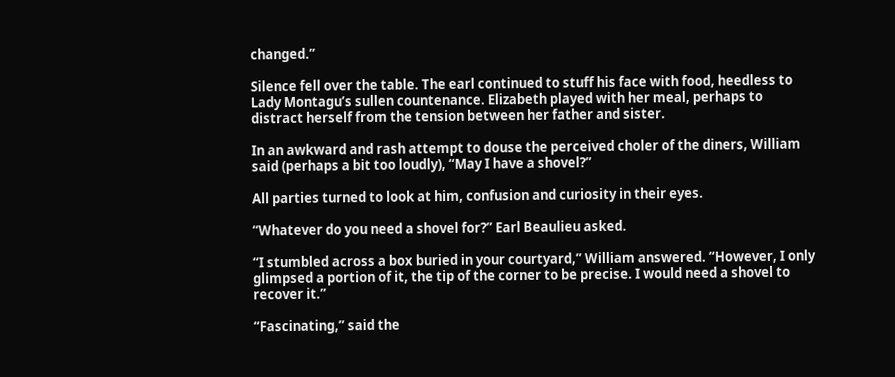changed.”

Silence fell over the table. The earl continued to stuff his face with food, heedless to Lady Montagu’s sullen countenance. Elizabeth played with her meal, perhaps to distract herself from the tension between her father and sister.

In an awkward and rash attempt to douse the perceived choler of the diners, William said (perhaps a bit too loudly), “May I have a shovel?”

All parties turned to look at him, confusion and curiosity in their eyes.

“Whatever do you need a shovel for?” Earl Beaulieu asked.

“I stumbled across a box buried in your courtyard,” William answered. “However, I only glimpsed a portion of it, the tip of the corner to be precise. I would need a shovel to recover it.”

“Fascinating,” said the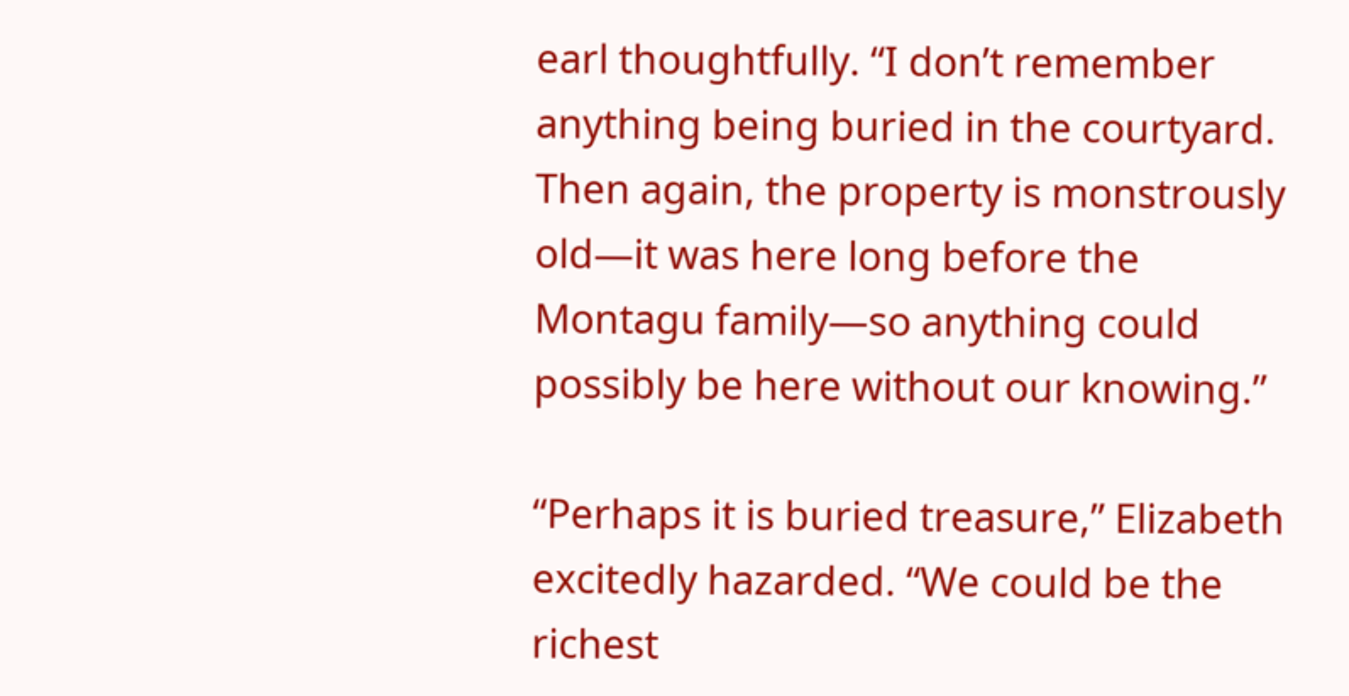earl thoughtfully. “I don’t remember anything being buried in the courtyard. Then again, the property is monstrously old—it was here long before the Montagu family—so anything could possibly be here without our knowing.”

“Perhaps it is buried treasure,” Elizabeth excitedly hazarded. “We could be the richest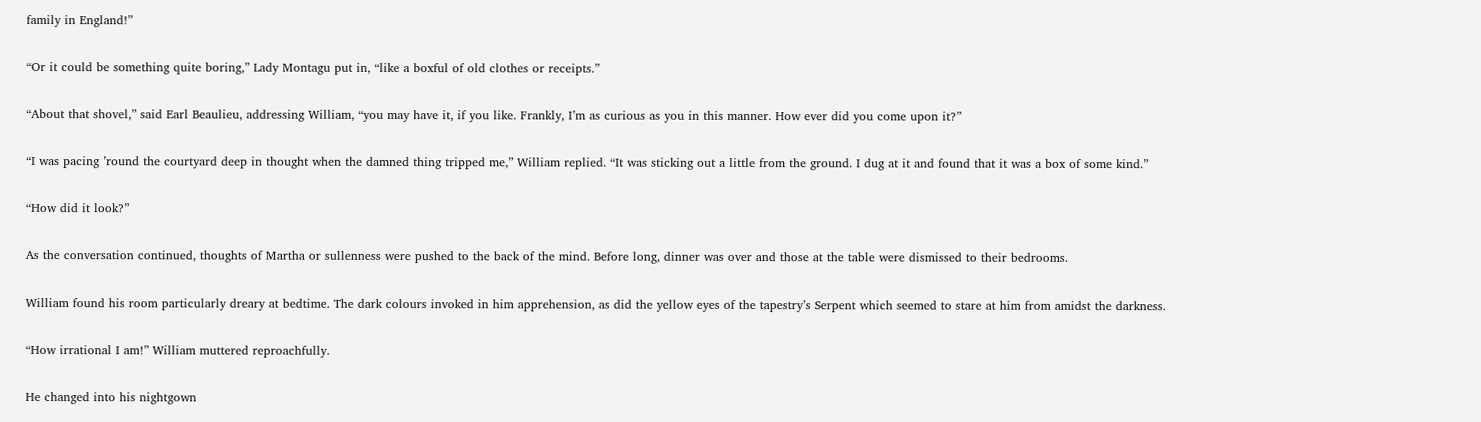family in England!”

“Or it could be something quite boring,” Lady Montagu put in, “like a boxful of old clothes or receipts.”

“About that shovel,” said Earl Beaulieu, addressing William, “you may have it, if you like. Frankly, I’m as curious as you in this manner. How ever did you come upon it?”

“I was pacing ’round the courtyard deep in thought when the damned thing tripped me,” William replied. “It was sticking out a little from the ground. I dug at it and found that it was a box of some kind.”

“How did it look?”

As the conversation continued, thoughts of Martha or sullenness were pushed to the back of the mind. Before long, dinner was over and those at the table were dismissed to their bedrooms.

William found his room particularly dreary at bedtime. The dark colours invoked in him apprehension, as did the yellow eyes of the tapestry’s Serpent which seemed to stare at him from amidst the darkness.

“How irrational I am!” William muttered reproachfully.

He changed into his nightgown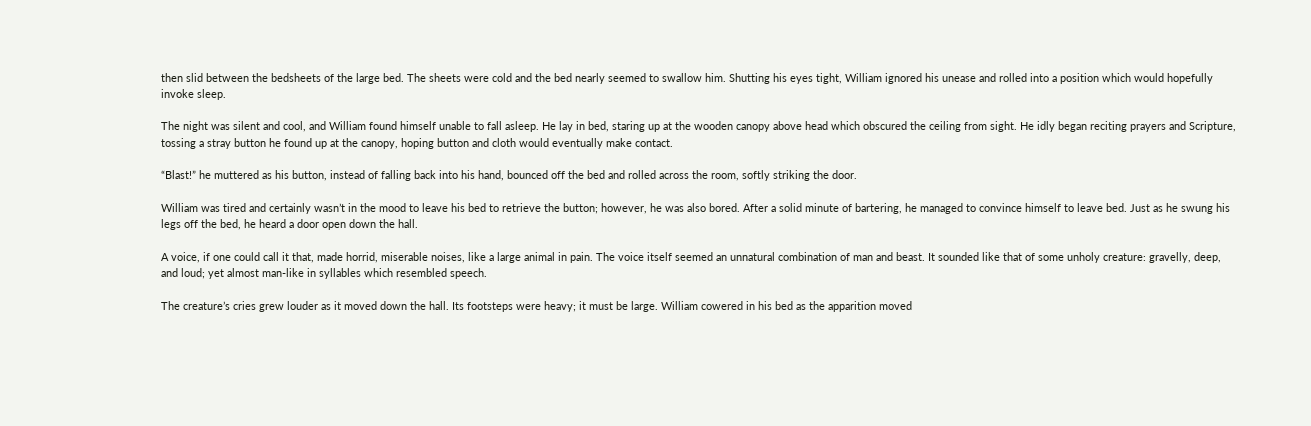then slid between the bedsheets of the large bed. The sheets were cold and the bed nearly seemed to swallow him. Shutting his eyes tight, William ignored his unease and rolled into a position which would hopefully invoke sleep.

The night was silent and cool, and William found himself unable to fall asleep. He lay in bed, staring up at the wooden canopy above head which obscured the ceiling from sight. He idly began reciting prayers and Scripture, tossing a stray button he found up at the canopy, hoping button and cloth would eventually make contact.

“Blast!” he muttered as his button, instead of falling back into his hand, bounced off the bed and rolled across the room, softly striking the door.

William was tired and certainly wasn’t in the mood to leave his bed to retrieve the button; however, he was also bored. After a solid minute of bartering, he managed to convince himself to leave bed. Just as he swung his legs off the bed, he heard a door open down the hall.

A voice, if one could call it that, made horrid, miserable noises, like a large animal in pain. The voice itself seemed an unnatural combination of man and beast. It sounded like that of some unholy creature: gravelly, deep, and loud; yet almost man-like in syllables which resembled speech.

The creature’s cries grew louder as it moved down the hall. Its footsteps were heavy; it must be large. William cowered in his bed as the apparition moved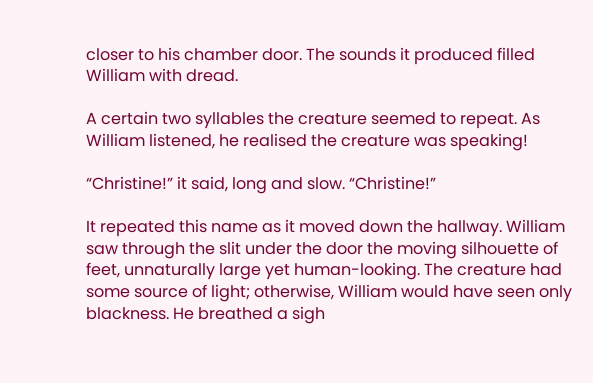closer to his chamber door. The sounds it produced filled William with dread.

A certain two syllables the creature seemed to repeat. As William listened, he realised the creature was speaking!

“Christine!” it said, long and slow. “Christine!”

It repeated this name as it moved down the hallway. William saw through the slit under the door the moving silhouette of feet, unnaturally large yet human-looking. The creature had some source of light; otherwise, William would have seen only blackness. He breathed a sigh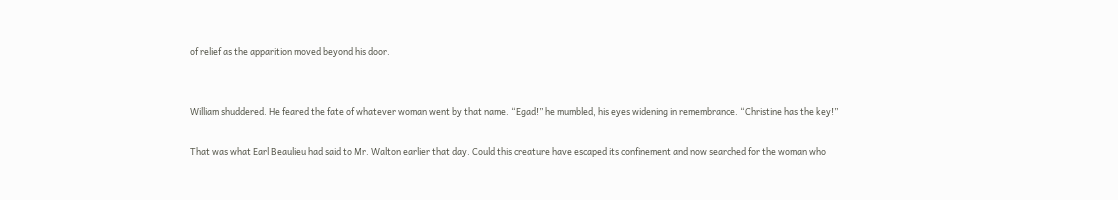of relief as the apparition moved beyond his door.


William shuddered. He feared the fate of whatever woman went by that name. “Egad!” he mumbled, his eyes widening in remembrance. “Christine has the key!”

That was what Earl Beaulieu had said to Mr. Walton earlier that day. Could this creature have escaped its confinement and now searched for the woman who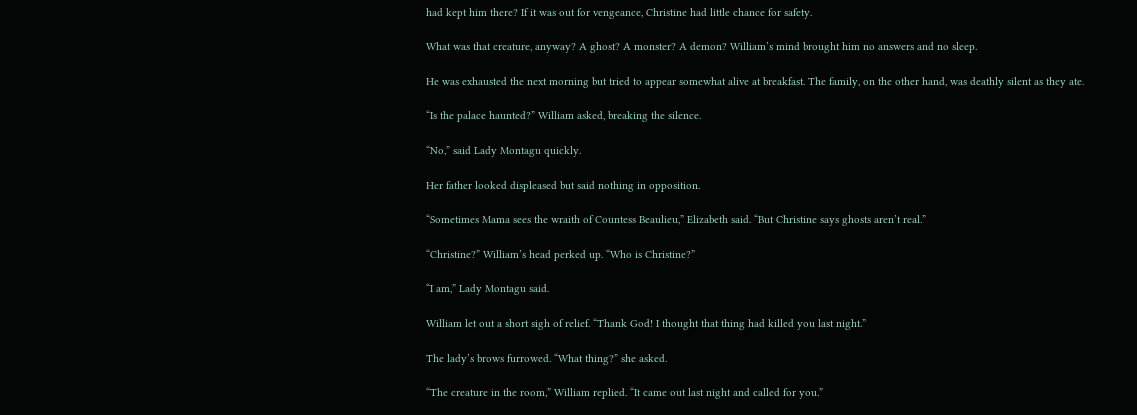had kept him there? If it was out for vengeance, Christine had little chance for safety.

What was that creature, anyway? A ghost? A monster? A demon? William’s mind brought him no answers and no sleep.

He was exhausted the next morning but tried to appear somewhat alive at breakfast. The family, on the other hand, was deathly silent as they ate.

“Is the palace haunted?” William asked, breaking the silence.

“No,” said Lady Montagu quickly.

Her father looked displeased but said nothing in opposition.

“Sometimes Mama sees the wraith of Countess Beaulieu,” Elizabeth said. “But Christine says ghosts aren’t real.”

“Christine?” William’s head perked up. “Who is Christine?”

“I am,” Lady Montagu said.

William let out a short sigh of relief. “Thank God! I thought that thing had killed you last night.”

The lady’s brows furrowed. “What thing?” she asked.

“The creature in the room,” William replied. “It came out last night and called for you.”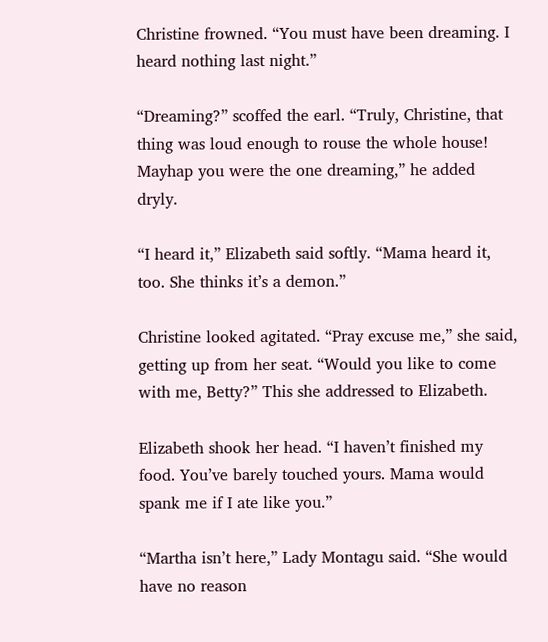Christine frowned. “You must have been dreaming. I heard nothing last night.”

“Dreaming?” scoffed the earl. “Truly, Christine, that thing was loud enough to rouse the whole house! Mayhap you were the one dreaming,” he added dryly.

“I heard it,” Elizabeth said softly. “Mama heard it, too. She thinks it’s a demon.”

Christine looked agitated. “Pray excuse me,” she said, getting up from her seat. “Would you like to come with me, Betty?” This she addressed to Elizabeth.

Elizabeth shook her head. “I haven’t finished my food. You’ve barely touched yours. Mama would spank me if I ate like you.”

“Martha isn’t here,” Lady Montagu said. “She would have no reason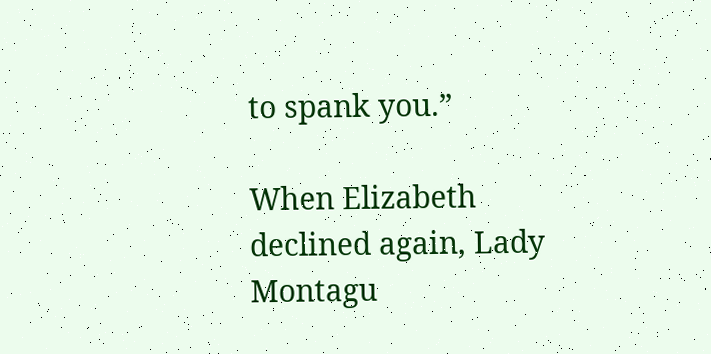to spank you.”

When Elizabeth declined again, Lady Montagu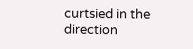curtsied in the direction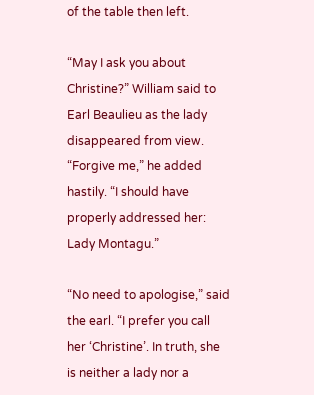of the table then left.

“May I ask you about Christine?” William said to Earl Beaulieu as the lady disappeared from view. “Forgive me,” he added hastily. “I should have properly addressed her: Lady Montagu.”

“No need to apologise,” said the earl. “I prefer you call her ‘Christine’. In truth, she is neither a lady nor a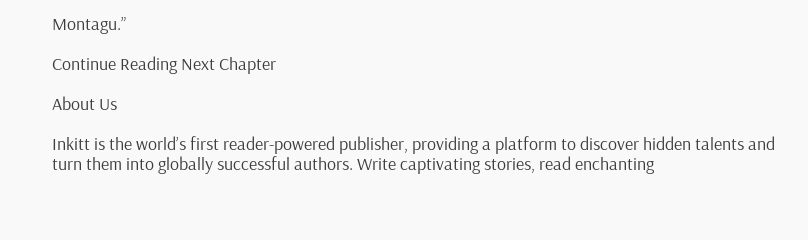Montagu.”

Continue Reading Next Chapter

About Us

Inkitt is the world’s first reader-powered publisher, providing a platform to discover hidden talents and turn them into globally successful authors. Write captivating stories, read enchanting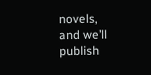novels, and we’ll publish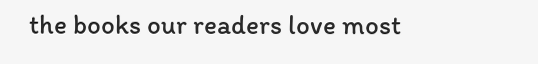the books our readers love most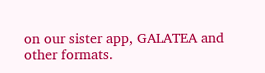on our sister app, GALATEA and other formats.